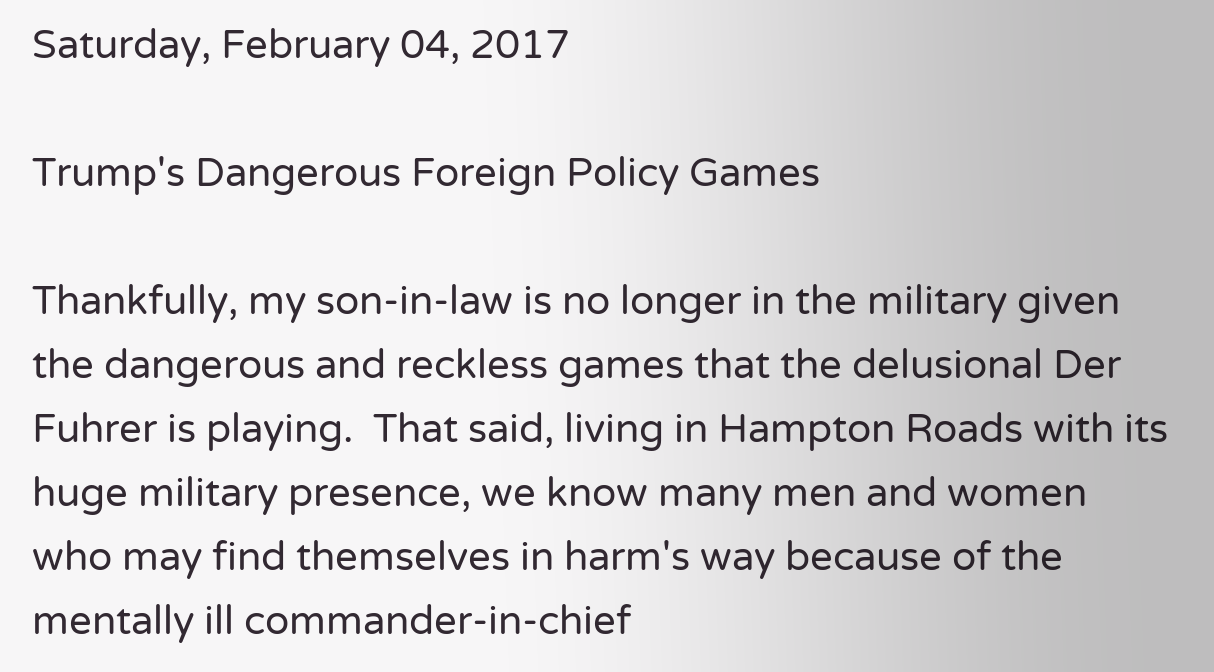Saturday, February 04, 2017

Trump's Dangerous Foreign Policy Games

Thankfully, my son-in-law is no longer in the military given the dangerous and reckless games that the delusional Der Fuhrer is playing.  That said, living in Hampton Roads with its huge military presence, we know many men and women who may find themselves in harm's way because of the mentally ill commander-in-chief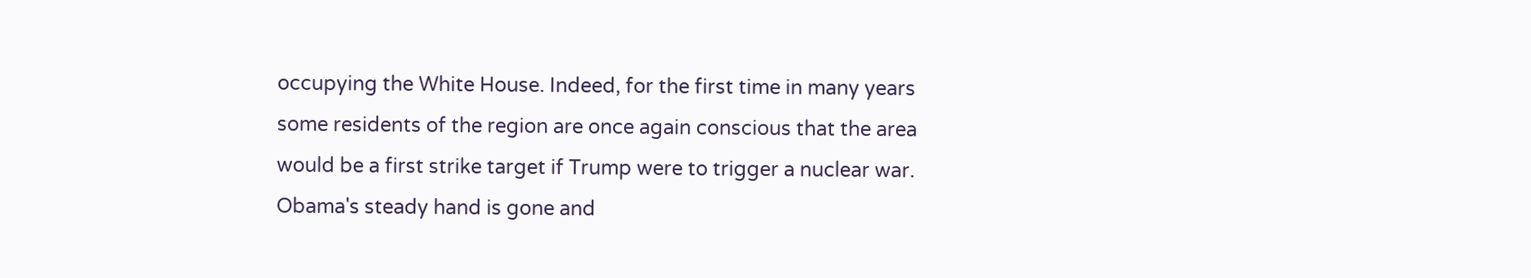occupying the White House. Indeed, for the first time in many years some residents of the region are once again conscious that the area would be a first strike target if Trump were to trigger a nuclear war. Obama's steady hand is gone and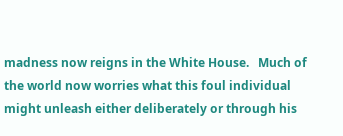madness now reigns in the White House.   Much of the world now worries what this foul individual might unleash either deliberately or through his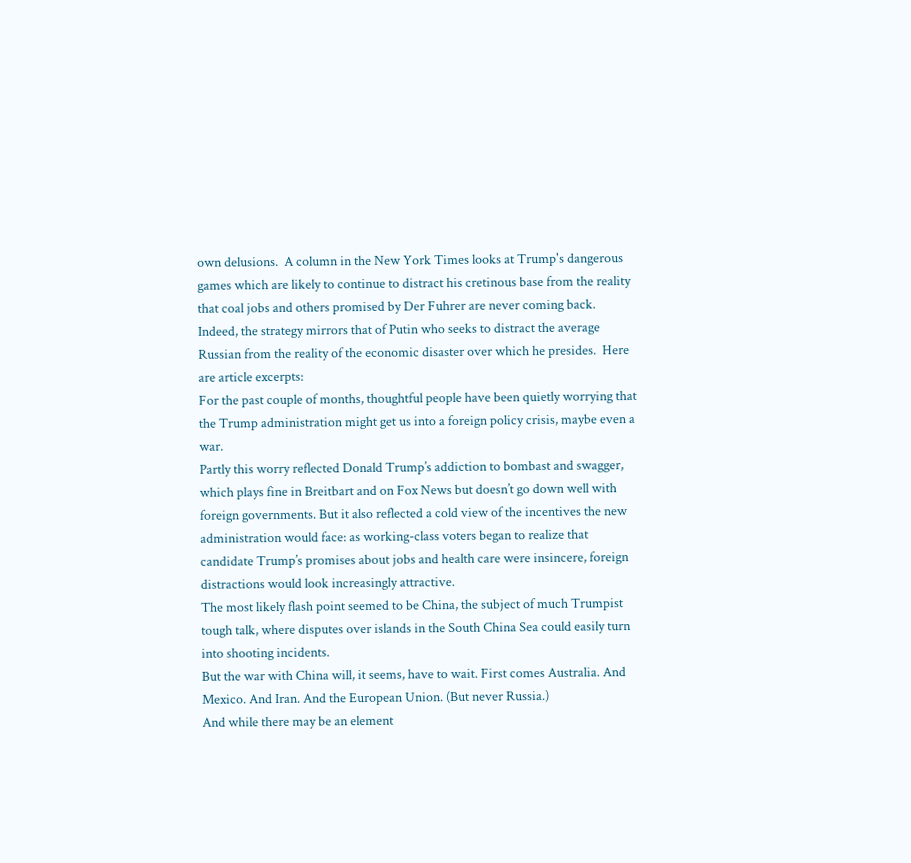own delusions.  A column in the New York Times looks at Trump's dangerous games which are likely to continue to distract his cretinous base from the reality that coal jobs and others promised by Der Fuhrer are never coming back.  Indeed, the strategy mirrors that of Putin who seeks to distract the average Russian from the reality of the economic disaster over which he presides.  Here are article excerpts:
For the past couple of months, thoughtful people have been quietly worrying that the Trump administration might get us into a foreign policy crisis, maybe even a war.
Partly this worry reflected Donald Trump’s addiction to bombast and swagger, which plays fine in Breitbart and on Fox News but doesn’t go down well with foreign governments. But it also reflected a cold view of the incentives the new administration would face: as working-class voters began to realize that candidate Trump’s promises about jobs and health care were insincere, foreign distractions would look increasingly attractive.
The most likely flash point seemed to be China, the subject of much Trumpist tough talk, where disputes over islands in the South China Sea could easily turn into shooting incidents.
But the war with China will, it seems, have to wait. First comes Australia. And Mexico. And Iran. And the European Union. (But never Russia.)
And while there may be an element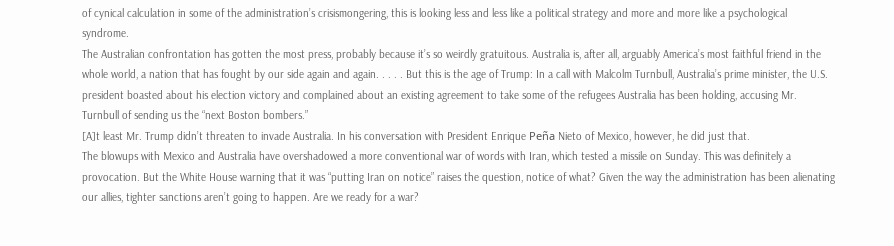of cynical calculation in some of the administration’s crisismongering, this is looking less and less like a political strategy and more and more like a psychological syndrome.
The Australian confrontation has gotten the most press, probably because it’s so weirdly gratuitous. Australia is, after all, arguably America’s most faithful friend in the whole world, a nation that has fought by our side again and again. . . . . But this is the age of Trump: In a call with Malcolm Turnbull, Australia’s prime minister, the U.S. president boasted about his election victory and complained about an existing agreement to take some of the refugees Australia has been holding, accusing Mr. Turnbull of sending us the “next Boston bombers.”
[A]t least Mr. Trump didn’t threaten to invade Australia. In his conversation with President Enrique Peña Nieto of Mexico, however, he did just that.
The blowups with Mexico and Australia have overshadowed a more conventional war of words with Iran, which tested a missile on Sunday. This was definitely a provocation. But the White House warning that it was “putting Iran on notice” raises the question, notice of what? Given the way the administration has been alienating our allies, tighter sanctions aren’t going to happen. Are we ready for a war?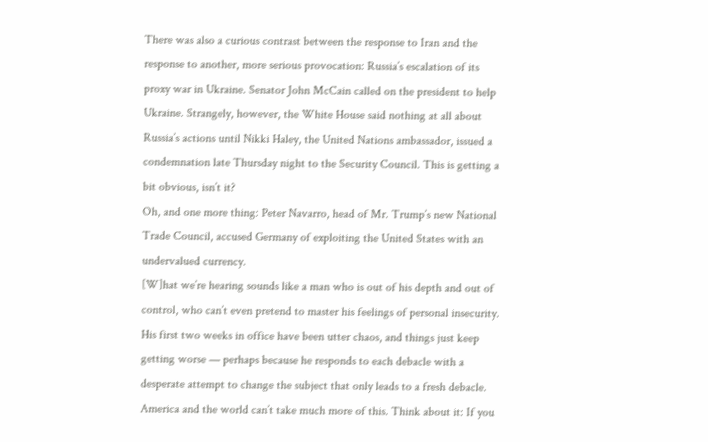There was also a curious contrast between the response to Iran and the response to another, more serious provocation: Russia’s escalation of its proxy war in Ukraine. Senator John McCain called on the president to help Ukraine. Strangely, however, the White House said nothing at all about Russia’s actions until Nikki Haley, the United Nations ambassador, issued a condemnation late Thursday night to the Security Council. This is getting a bit obvious, isn’t it?
Oh, and one more thing: Peter Navarro, head of Mr. Trump’s new National Trade Council, accused Germany of exploiting the United States with an undervalued currency.
[W]hat we’re hearing sounds like a man who is out of his depth and out of control, who can’t even pretend to master his feelings of personal insecurity. His first two weeks in office have been utter chaos, and things just keep getting worse — perhaps because he responds to each debacle with a desperate attempt to change the subject that only leads to a fresh debacle.
America and the world can’t take much more of this. Think about it: If you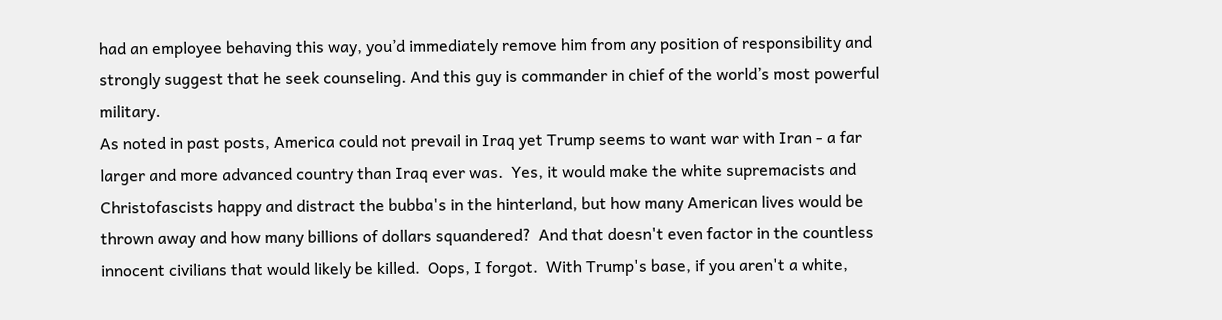had an employee behaving this way, you’d immediately remove him from any position of responsibility and strongly suggest that he seek counseling. And this guy is commander in chief of the world’s most powerful military.
As noted in past posts, America could not prevail in Iraq yet Trump seems to want war with Iran - a far larger and more advanced country than Iraq ever was.  Yes, it would make the white supremacists and Christofascists happy and distract the bubba's in the hinterland, but how many American lives would be thrown away and how many billions of dollars squandered?  And that doesn't even factor in the countless innocent civilians that would likely be killed.  Oops, I forgot.  With Trump's base, if you aren't a white,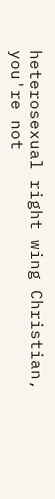heterosexual right wing Christian, you're not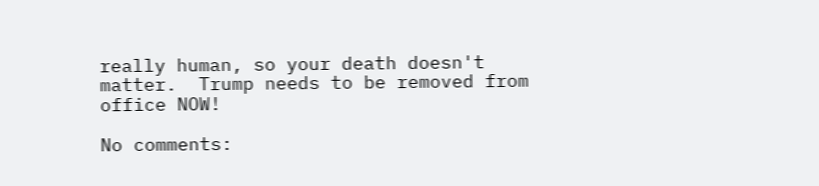really human, so your death doesn't matter.  Trump needs to be removed from office NOW!

No comments: